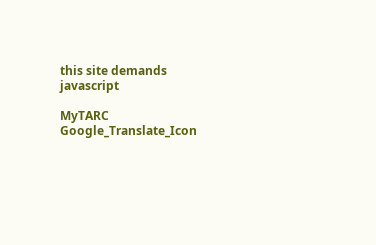this site demands javascript

MyTARC Google_Translate_Icon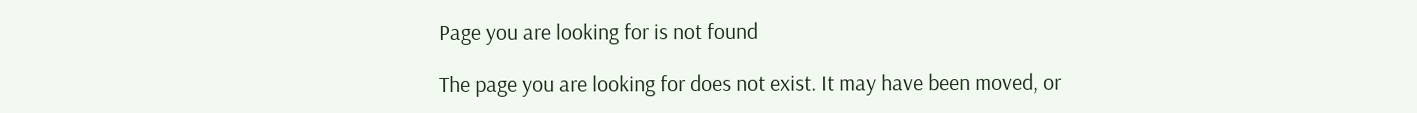Page you are looking for is not found

The page you are looking for does not exist. It may have been moved, or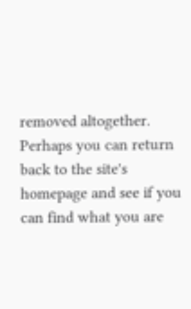removed altogether. Perhaps you can return back to the site's homepage and see if you can find what you are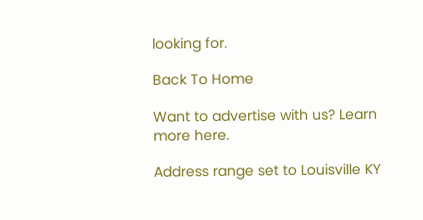looking for.

Back To Home

Want to advertise with us? Learn more here.

Address range set to Louisville KY